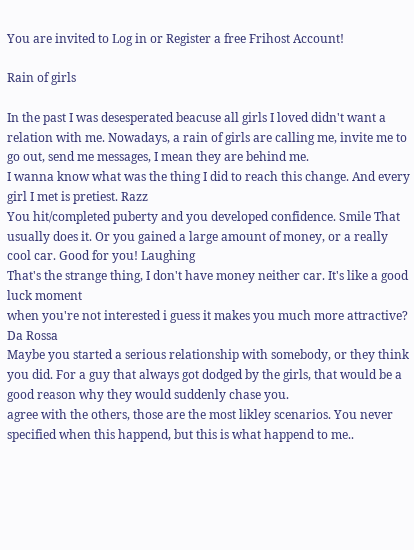You are invited to Log in or Register a free Frihost Account!

Rain of girls

In the past I was desesperated beacuse all girls I loved didn't want a relation with me. Nowadays, a rain of girls are calling me, invite me to go out, send me messages, I mean they are behind me.
I wanna know what was the thing I did to reach this change. And every girl I met is pretiest. Razz
You hit/completed puberty and you developed confidence. Smile That usually does it. Or you gained a large amount of money, or a really cool car. Good for you! Laughing
That's the strange thing, I don't have money neither car. It's like a good luck moment
when you're not interested i guess it makes you much more attractive?
Da Rossa
Maybe you started a serious relationship with somebody, or they think you did. For a guy that always got dodged by the girls, that would be a good reason why they would suddenly chase you.
agree with the others, those are the most likley scenarios. You never specified when this happend, but this is what happend to me..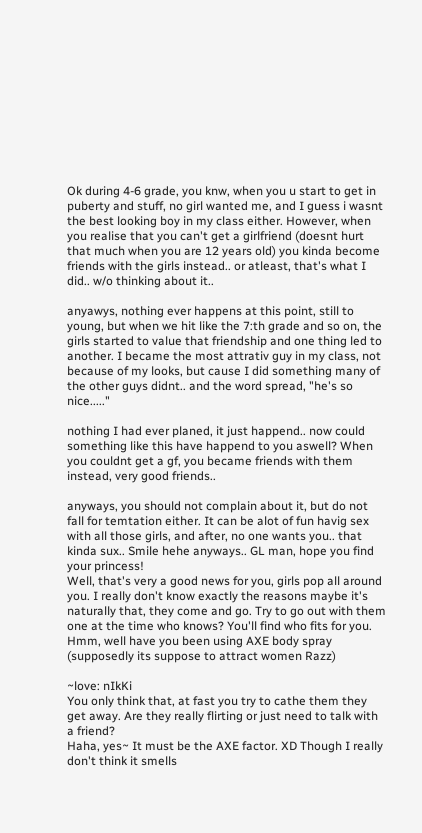Ok during 4-6 grade, you knw, when you u start to get in puberty and stuff, no girl wanted me, and I guess i wasnt the best looking boy in my class either. However, when you realise that you can't get a girlfriend (doesnt hurt that much when you are 12 years old) you kinda become friends with the girls instead.. or atleast, that's what I did.. w/o thinking about it..

anyawys, nothing ever happens at this point, still to young, but when we hit like the 7:th grade and so on, the girls started to value that friendship and one thing led to another. I became the most attrativ guy in my class, not because of my looks, but cause I did something many of the other guys didnt.. and the word spread, "he's so nice....."

nothing I had ever planed, it just happend.. now could something like this have happend to you aswell? When you couldnt get a gf, you became friends with them instead, very good friends..

anyways, you should not complain about it, but do not fall for temtation either. It can be alot of fun havig sex with all those girls, and after, no one wants you.. that kinda sux.. Smile hehe anyways.. GL man, hope you find your princess!
Well, that's very a good news for you, girls pop all around you. I really don't know exactly the reasons maybe it's naturally that, they come and go. Try to go out with them one at the time who knows? You'll find who fits for you.
Hmm, well have you been using AXE body spray (supposedly its suppose to attract women Razz)

~love: nIkKi
You only think that, at fast you try to cathe them they get away. Are they really flirting or just need to talk with a friend?
Haha, yes~ It must be the AXE factor. XD Though I really don't think it smells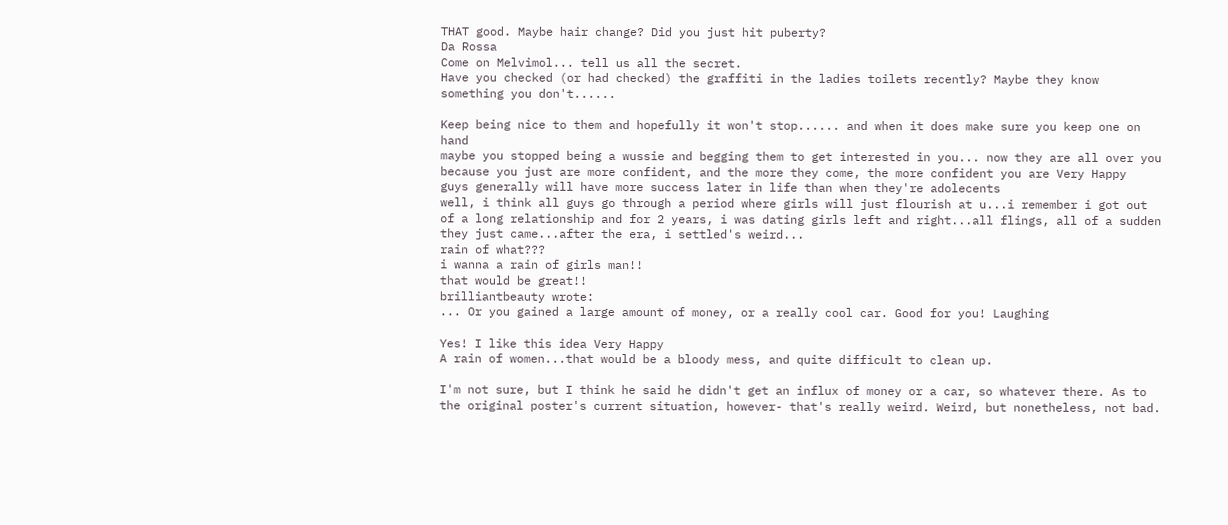THAT good. Maybe hair change? Did you just hit puberty?
Da Rossa
Come on Melvimol... tell us all the secret.
Have you checked (or had checked) the graffiti in the ladies toilets recently? Maybe they know something you don't......

Keep being nice to them and hopefully it won't stop...... and when it does make sure you keep one on hand
maybe you stopped being a wussie and begging them to get interested in you... now they are all over you because you just are more confident, and the more they come, the more confident you are Very Happy
guys generally will have more success later in life than when they're adolecents
well, i think all guys go through a period where girls will just flourish at u...i remember i got out of a long relationship and for 2 years, i was dating girls left and right...all flings, all of a sudden they just came...after the era, i settled's weird...
rain of what???
i wanna a rain of girls man!!
that would be great!!
brilliantbeauty wrote:
... Or you gained a large amount of money, or a really cool car. Good for you! Laughing

Yes! I like this idea Very Happy
A rain of women...that would be a bloody mess, and quite difficult to clean up.

I'm not sure, but I think he said he didn't get an influx of money or a car, so whatever there. As to the original poster's current situation, however- that's really weird. Weird, but nonetheless, not bad.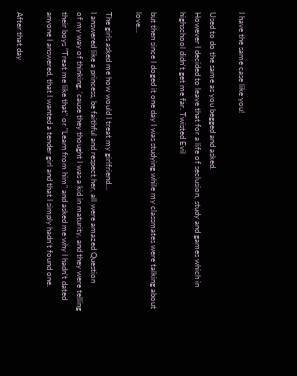I have the same case like you!

Used to do the same as you begged and asked.
However I decided to leave that for a life of seclusion, study and games which in highschool didn't get me far. Twisted Evil

but then since I doged it one day I was studying while my classmates were talking about love...

The girls asked me how would I treat my girlfriend...
I answered like a princess, be faithful and respect her, all were amazed Question
of my way of thinking, 'cause they thought I was a kid in maturity, and they were telling their boys "Treat me like that" or "Learn from him" and asked me why I hadn't dated anyone I answered, that I wanted a tender girl and that I simply hadn't found one.

After that day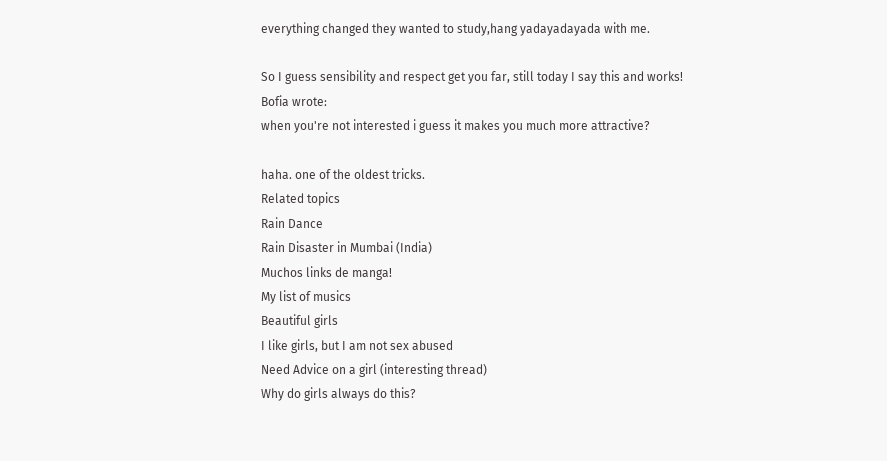everything changed they wanted to study,hang yadayadayada with me.

So I guess sensibility and respect get you far, still today I say this and works!
Bofia wrote:
when you're not interested i guess it makes you much more attractive?

haha. one of the oldest tricks.
Related topics
Rain Dance
Rain Disaster in Mumbai (India)
Muchos links de manga!
My list of musics
Beautiful girls
I like girls, but I am not sex abused
Need Advice on a girl (interesting thread)
Why do girls always do this?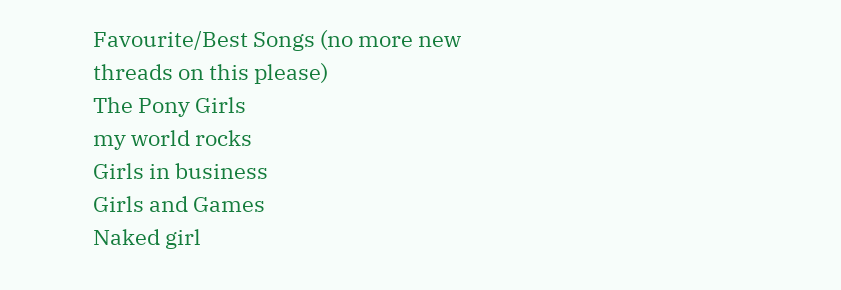Favourite/Best Songs (no more new threads on this please)
The Pony Girls
my world rocks
Girls in business
Girls and Games
Naked girl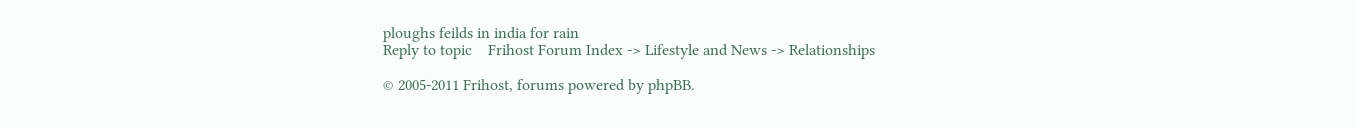ploughs feilds in india for rain
Reply to topic    Frihost Forum Index -> Lifestyle and News -> Relationships

© 2005-2011 Frihost, forums powered by phpBB.